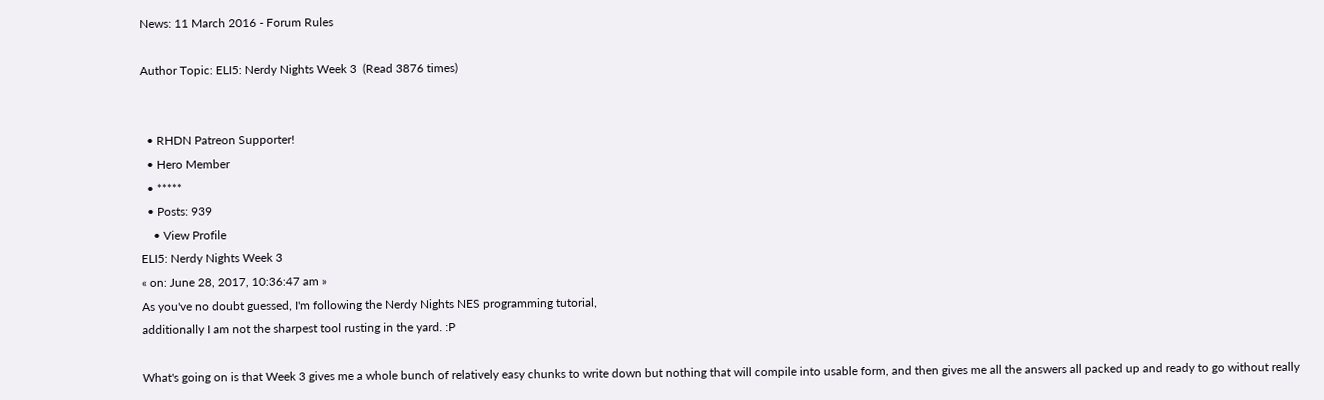News: 11 March 2016 - Forum Rules

Author Topic: ELI5: Nerdy Nights Week 3  (Read 3876 times)


  • RHDN Patreon Supporter!
  • Hero Member
  • *****
  • Posts: 939
    • View Profile
ELI5: Nerdy Nights Week 3
« on: June 28, 2017, 10:36:47 am »
As you've no doubt guessed, I'm following the Nerdy Nights NES programming tutorial,
additionally I am not the sharpest tool rusting in the yard. :P

What's going on is that Week 3 gives me a whole bunch of relatively easy chunks to write down but nothing that will compile into usable form, and then gives me all the answers all packed up and ready to go without really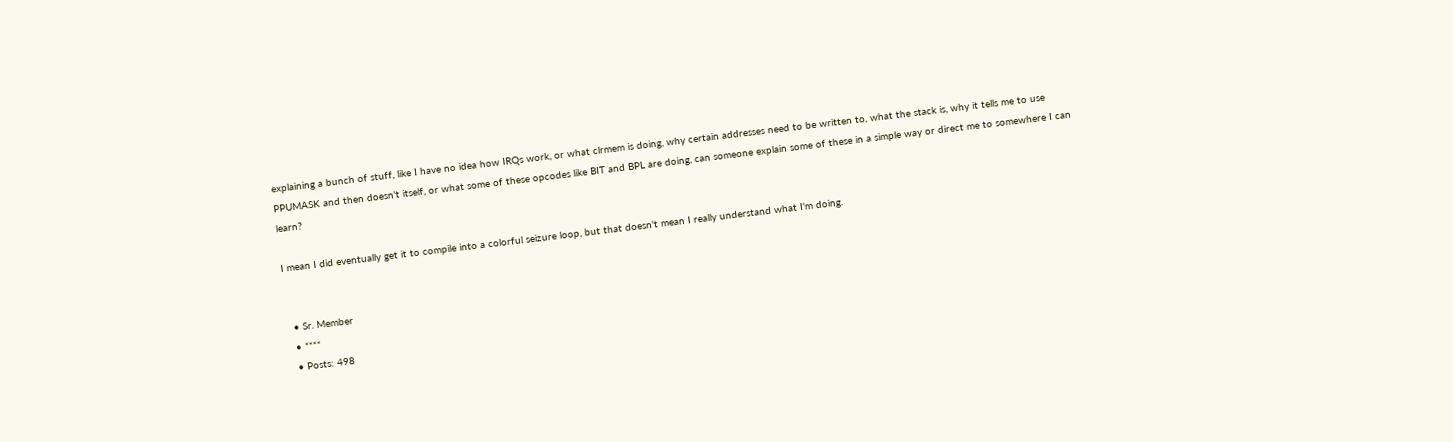explaining a bunch of stuff, like I have no idea how IRQs work, or what clrmem is doing, why certain addresses need to be written to, what the stack is, why it tells me to use PPUMASK and then doesn't itself, or what some of these opcodes like BIT and BPL are doing, can someone explain some of these in a simple way or direct me to somewhere I can learn?

I mean I did eventually get it to compile into a colorful seizure loop, but that doesn't mean I really understand what I'm doing.


  • Sr. Member
  • ****
  • Posts: 498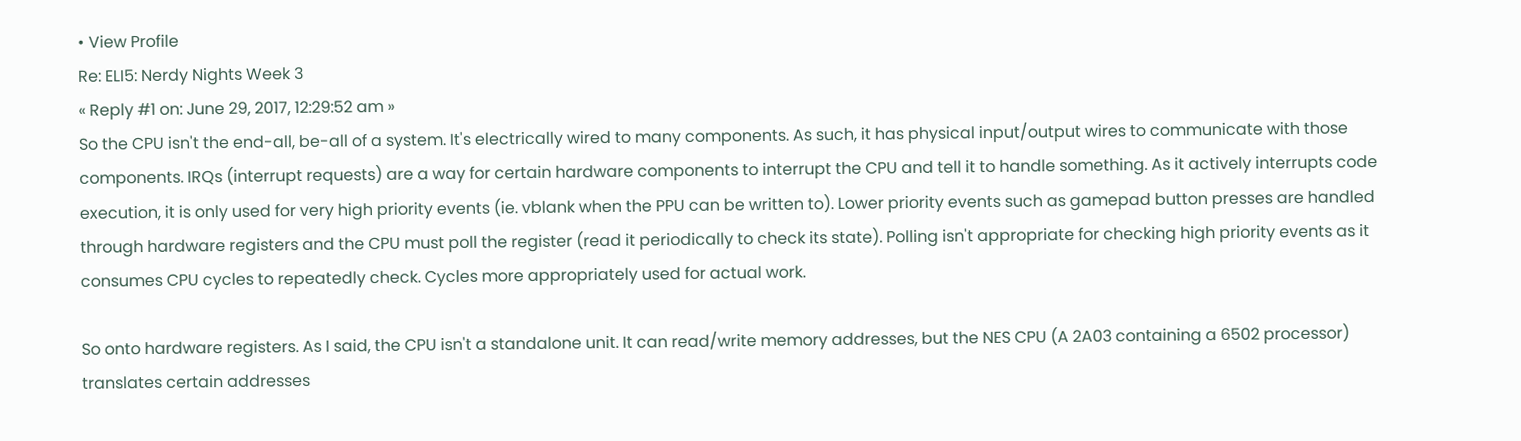• View Profile
Re: ELI5: Nerdy Nights Week 3
« Reply #1 on: June 29, 2017, 12:29:52 am »
So the CPU isn't the end-all, be-all of a system. It's electrically wired to many components. As such, it has physical input/output wires to communicate with those components. IRQs (interrupt requests) are a way for certain hardware components to interrupt the CPU and tell it to handle something. As it actively interrupts code execution, it is only used for very high priority events (ie. vblank when the PPU can be written to). Lower priority events such as gamepad button presses are handled through hardware registers and the CPU must poll the register (read it periodically to check its state). Polling isn't appropriate for checking high priority events as it consumes CPU cycles to repeatedly check. Cycles more appropriately used for actual work.

So onto hardware registers. As I said, the CPU isn't a standalone unit. It can read/write memory addresses, but the NES CPU (A 2A03 containing a 6502 processor) translates certain addresses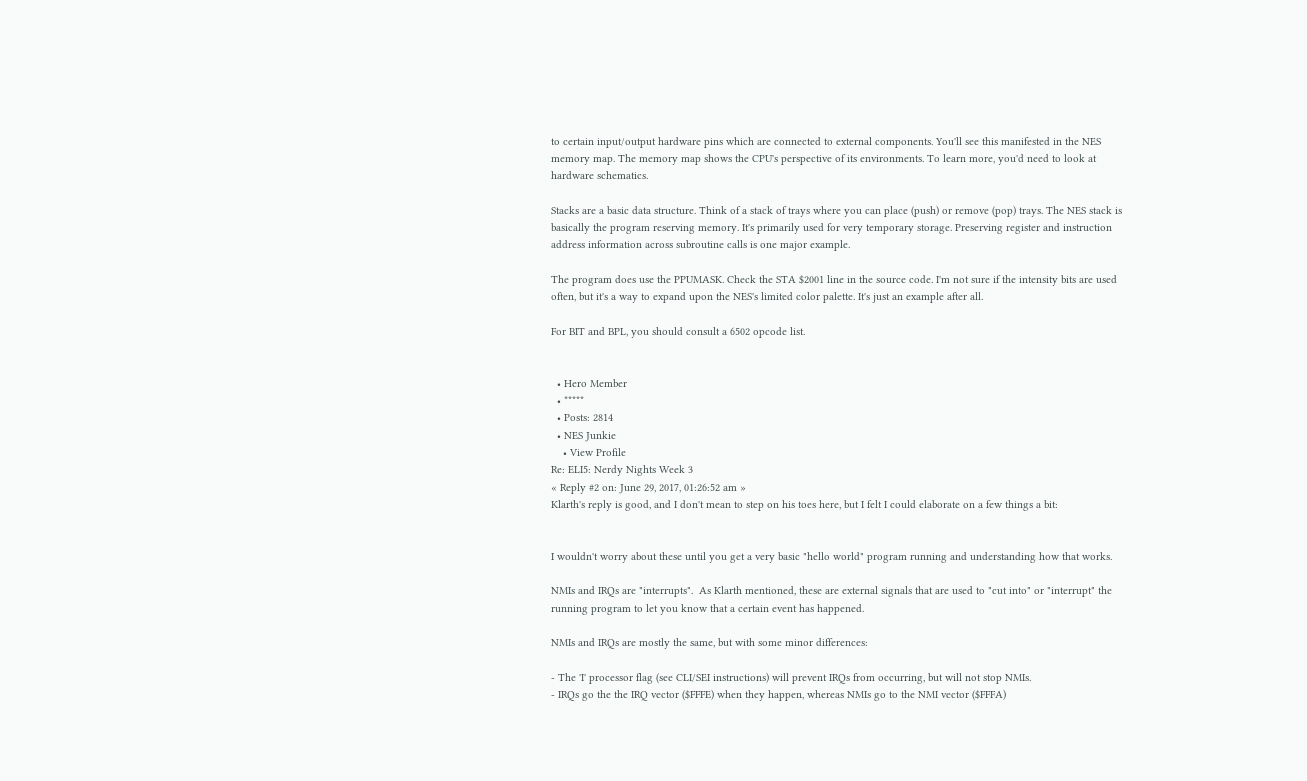to certain input/output hardware pins which are connected to external components. You'll see this manifested in the NES memory map. The memory map shows the CPU's perspective of its environments. To learn more, you'd need to look at hardware schematics.

Stacks are a basic data structure. Think of a stack of trays where you can place (push) or remove (pop) trays. The NES stack is basically the program reserving memory. It's primarily used for very temporary storage. Preserving register and instruction address information across subroutine calls is one major example.

The program does use the PPUMASK. Check the STA $2001 line in the source code. I'm not sure if the intensity bits are used often, but it's a way to expand upon the NES's limited color palette. It's just an example after all.

For BIT and BPL, you should consult a 6502 opcode list.


  • Hero Member
  • *****
  • Posts: 2814
  • NES Junkie
    • View Profile
Re: ELI5: Nerdy Nights Week 3
« Reply #2 on: June 29, 2017, 01:26:52 am »
Klarth's reply is good, and I don't mean to step on his toes here, but I felt I could elaborate on a few things a bit:


I wouldn't worry about these until you get a very basic "hello world" program running and understanding how that works.

NMIs and IRQs are "interrupts".  As Klarth mentioned, these are external signals that are used to "cut into" or "interrupt" the running program to let you know that a certain event has happened.

NMIs and IRQs are mostly the same, but with some minor differences:

- The 'I' processor flag (see CLI/SEI instructions) will prevent IRQs from occurring, but will not stop NMIs.
- IRQs go the the IRQ vector ($FFFE) when they happen, whereas NMIs go to the NMI vector ($FFFA)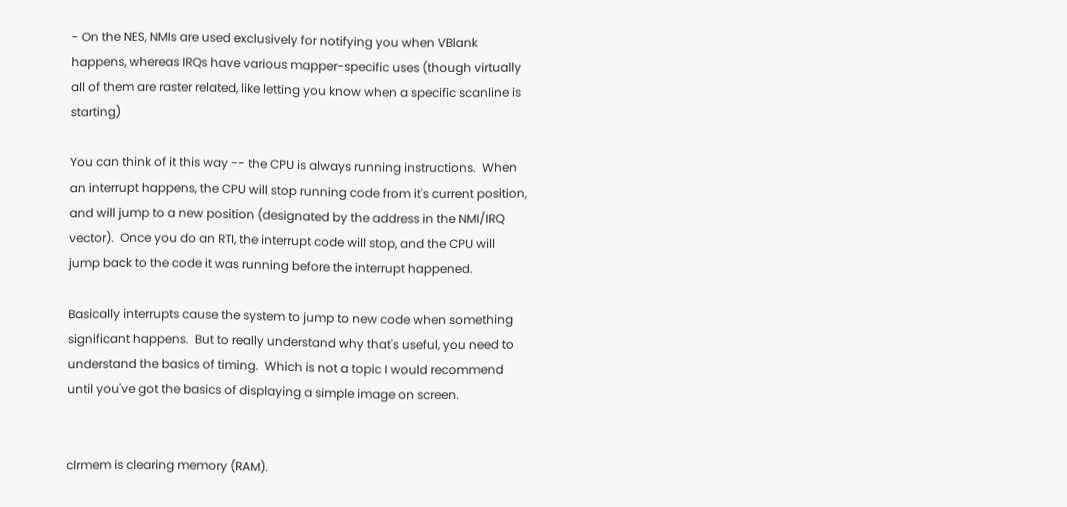- On the NES, NMIs are used exclusively for notifying you when VBlank happens, whereas IRQs have various mapper-specific uses (though virtually all of them are raster related, like letting you know when a specific scanline is starting)

You can think of it this way -- the CPU is always running instructions.  When an interrupt happens, the CPU will stop running code from it's current position, and will jump to a new position (designated by the address in the NMI/IRQ vector).  Once you do an RTI, the interrupt code will stop, and the CPU will jump back to the code it was running before the interrupt happened.

Basically interrupts cause the system to jump to new code when something significant happens.  But to really understand why that's useful, you need to understand the basics of timing.  Which is not a topic I would recommend until you've got the basics of displaying a simple image on screen.


clrmem is clearing memory (RAM).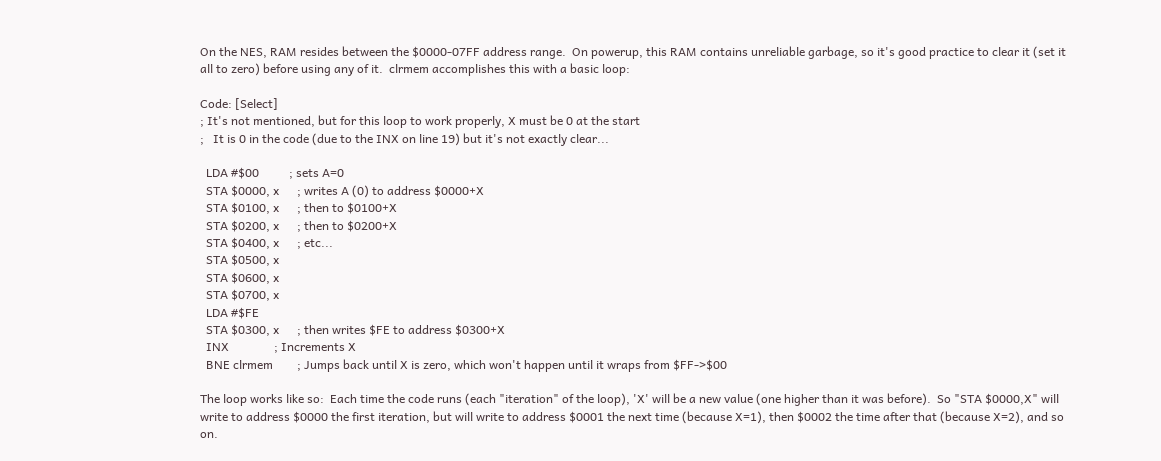On the NES, RAM resides between the $0000-07FF address range.  On powerup, this RAM contains unreliable garbage, so it's good practice to clear it (set it all to zero) before using any of it.  clrmem accomplishes this with a basic loop:

Code: [Select]
; It's not mentioned, but for this loop to work properly, X must be 0 at the start
;   It is 0 in the code (due to the INX on line 19) but it's not exactly clear...

  LDA #$00          ; sets A=0
  STA $0000, x      ; writes A (0) to address $0000+X
  STA $0100, x      ; then to $0100+X
  STA $0200, x      ; then to $0200+X
  STA $0400, x      ; etc...
  STA $0500, x
  STA $0600, x
  STA $0700, x
  LDA #$FE
  STA $0300, x      ; then writes $FE to address $0300+X
  INX               ; Increments X
  BNE clrmem        ; Jumps back until X is zero, which won't happen until it wraps from $FF->$00

The loop works like so:  Each time the code runs (each "iteration" of the loop), 'X' will be a new value (one higher than it was before).  So "STA $0000,X" will write to address $0000 the first iteration, but will write to address $0001 the next time (because X=1), then $0002 the time after that (because X=2), and so on.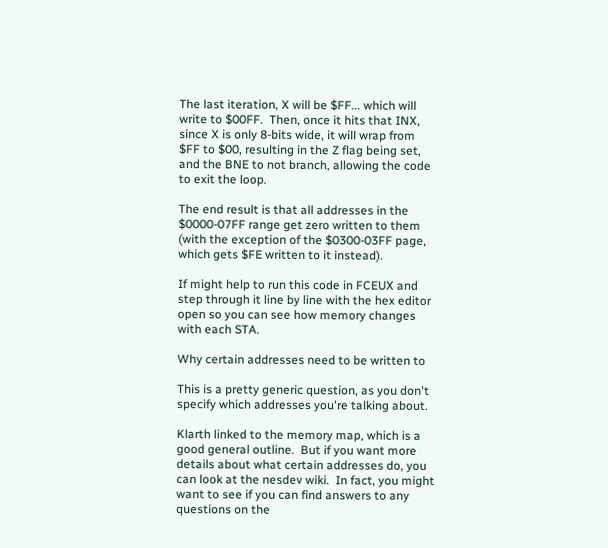The last iteration, X will be $FF... which will write to $00FF.  Then, once it hits that INX, since X is only 8-bits wide, it will wrap from $FF to $00, resulting in the Z flag being set, and the BNE to not branch, allowing the code to exit the loop.

The end result is that all addresses in the $0000-07FF range get zero written to them (with the exception of the $0300-03FF page, which gets $FE written to it instead).

If might help to run this code in FCEUX and step through it line by line with the hex editor open so you can see how memory changes with each STA.

Why certain addresses need to be written to

This is a pretty generic question, as you don't specify which addresses you're talking about.

Klarth linked to the memory map, which is a good general outline.  But if you want more details about what certain addresses do, you can look at the nesdev wiki.  In fact, you might want to see if you can find answers to any questions on the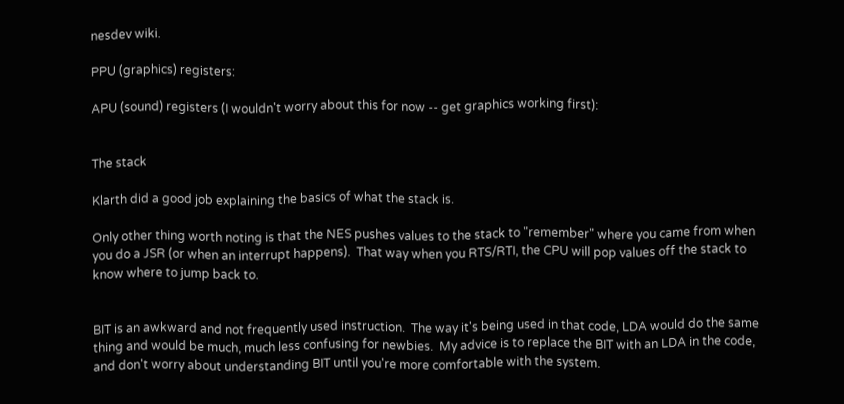nesdev wiki.

PPU (graphics) registers:

APU (sound) registers (I wouldn't worry about this for now -- get graphics working first):


The stack

Klarth did a good job explaining the basics of what the stack is.

Only other thing worth noting is that the NES pushes values to the stack to "remember" where you came from when you do a JSR (or when an interrupt happens).  That way when you RTS/RTI, the CPU will pop values off the stack to know where to jump back to.


BIT is an awkward and not frequently used instruction.  The way it's being used in that code, LDA would do the same thing and would be much, much less confusing for newbies.  My advice is to replace the BIT with an LDA in the code, and don't worry about understanding BIT until you're more comfortable with the system.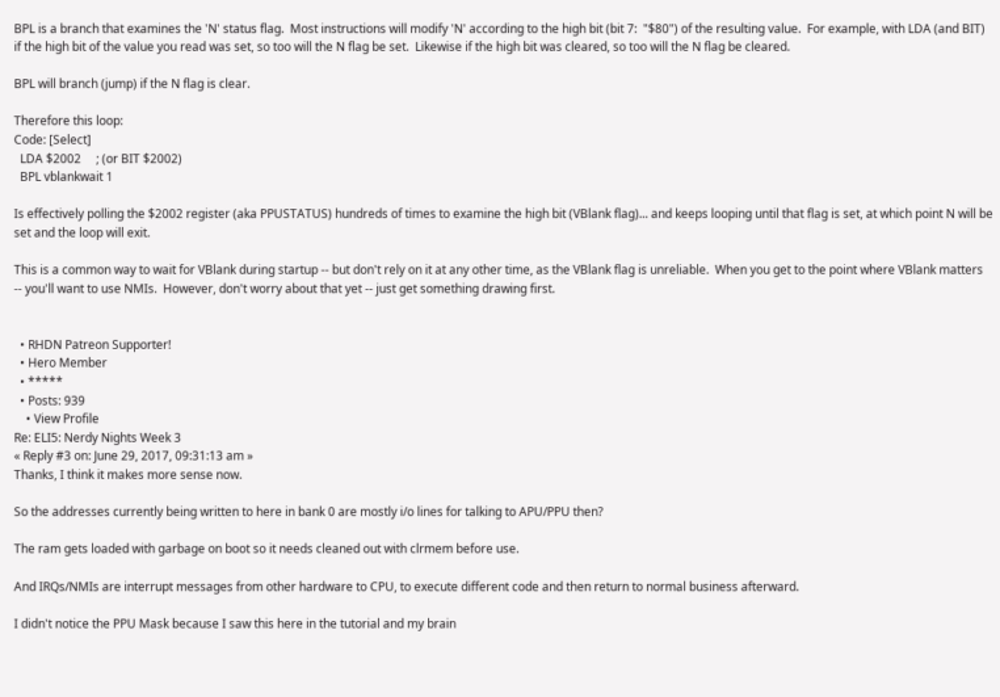BPL is a branch that examines the 'N' status flag.  Most instructions will modify 'N' according to the high bit (bit 7:  "$80") of the resulting value.  For example, with LDA (and BIT) if the high bit of the value you read was set, so too will the N flag be set.  Likewise if the high bit was cleared, so too will the N flag be cleared.

BPL will branch (jump) if the N flag is clear.

Therefore this loop:
Code: [Select]
  LDA $2002     ; (or BIT $2002)
  BPL vblankwait 1

Is effectively polling the $2002 register (aka PPUSTATUS) hundreds of times to examine the high bit (VBlank flag)... and keeps looping until that flag is set, at which point N will be set and the loop will exit.

This is a common way to wait for VBlank during startup -- but don't rely on it at any other time, as the VBlank flag is unreliable.  When you get to the point where VBlank matters -- you'll want to use NMIs.  However, don't worry about that yet -- just get something drawing first.


  • RHDN Patreon Supporter!
  • Hero Member
  • *****
  • Posts: 939
    • View Profile
Re: ELI5: Nerdy Nights Week 3
« Reply #3 on: June 29, 2017, 09:31:13 am »
Thanks, I think it makes more sense now.

So the addresses currently being written to here in bank 0 are mostly i/o lines for talking to APU/PPU then?

The ram gets loaded with garbage on boot so it needs cleaned out with clrmem before use.

And IRQs/NMIs are interrupt messages from other hardware to CPU, to execute different code and then return to normal business afterward.

I didn't notice the PPU Mask because I saw this here in the tutorial and my brain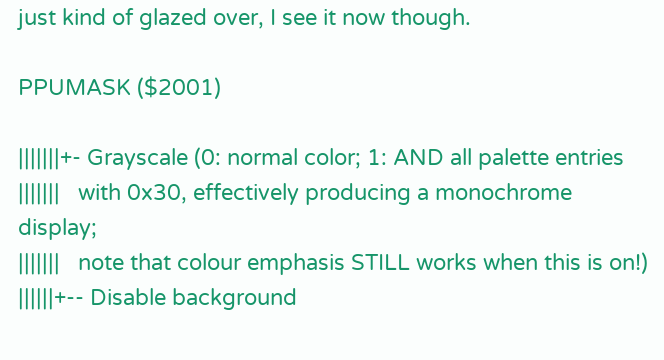just kind of glazed over, I see it now though.

PPUMASK ($2001)

|||||||+- Grayscale (0: normal color; 1: AND all palette entries
|||||||   with 0x30, effectively producing a monochrome display;
|||||||   note that colour emphasis STILL works when this is on!)
||||||+-- Disable background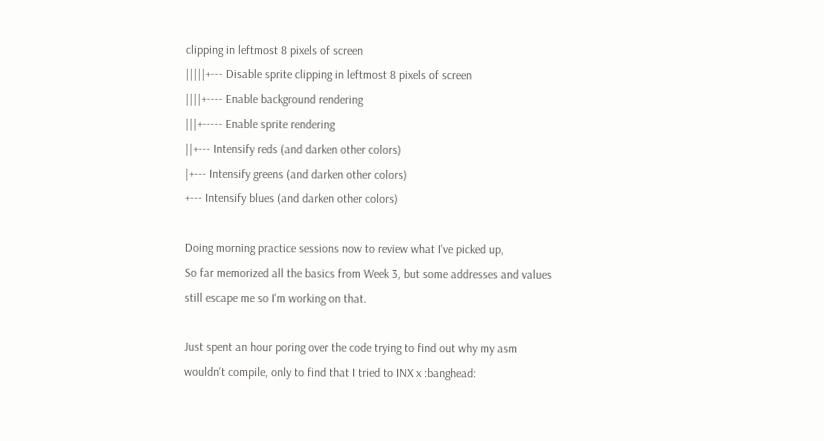clipping in leftmost 8 pixels of screen
|||||+--- Disable sprite clipping in leftmost 8 pixels of screen
||||+---- Enable background rendering
|||+----- Enable sprite rendering
||+--- Intensify reds (and darken other colors)
|+--- Intensify greens (and darken other colors)
+--- Intensify blues (and darken other colors)

Doing morning practice sessions now to review what I've picked up,
So far memorized all the basics from Week 3, but some addresses and values still escape me so I'm working on that.

Just spent an hour poring over the code trying to find out why my asm wouldn't compile, only to find that I tried to INX x :banghead: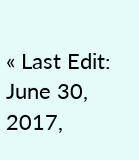« Last Edit: June 30, 2017,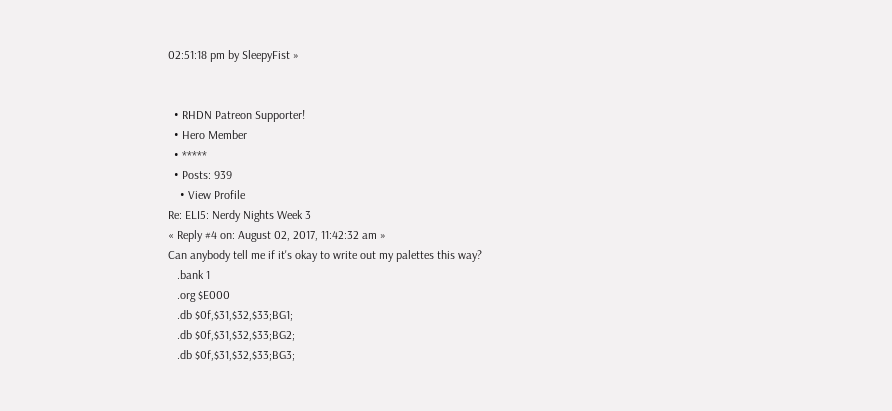02:51:18 pm by SleepyFist »


  • RHDN Patreon Supporter!
  • Hero Member
  • *****
  • Posts: 939
    • View Profile
Re: ELI5: Nerdy Nights Week 3
« Reply #4 on: August 02, 2017, 11:42:32 am »
Can anybody tell me if it's okay to write out my palettes this way?
   .bank 1
   .org $E000
   .db $0f,$31,$32,$33;BG1;
   .db $0f,$31,$32,$33;BG2;
   .db $0f,$31,$32,$33;BG3;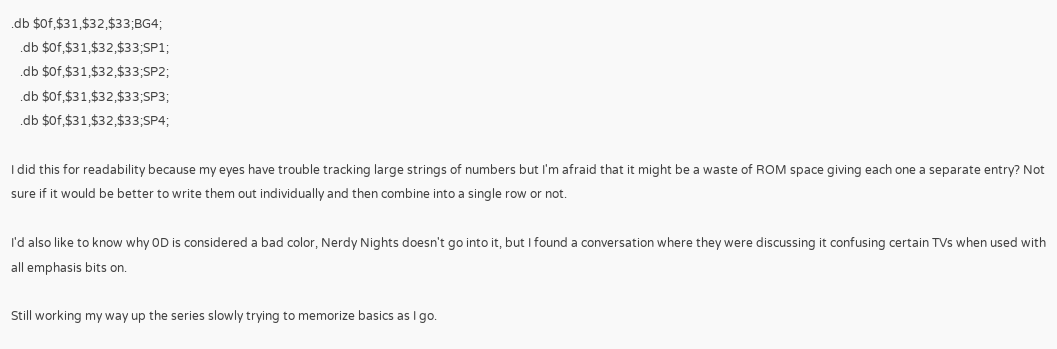.db $0f,$31,$32,$33;BG4;
   .db $0f,$31,$32,$33;SP1;
   .db $0f,$31,$32,$33;SP2;
   .db $0f,$31,$32,$33;SP3;
   .db $0f,$31,$32,$33;SP4;

I did this for readability because my eyes have trouble tracking large strings of numbers but I'm afraid that it might be a waste of ROM space giving each one a separate entry? Not sure if it would be better to write them out individually and then combine into a single row or not.

I'd also like to know why 0D is considered a bad color, Nerdy Nights doesn't go into it, but I found a conversation where they were discussing it confusing certain TVs when used with all emphasis bits on.

Still working my way up the series slowly trying to memorize basics as I go.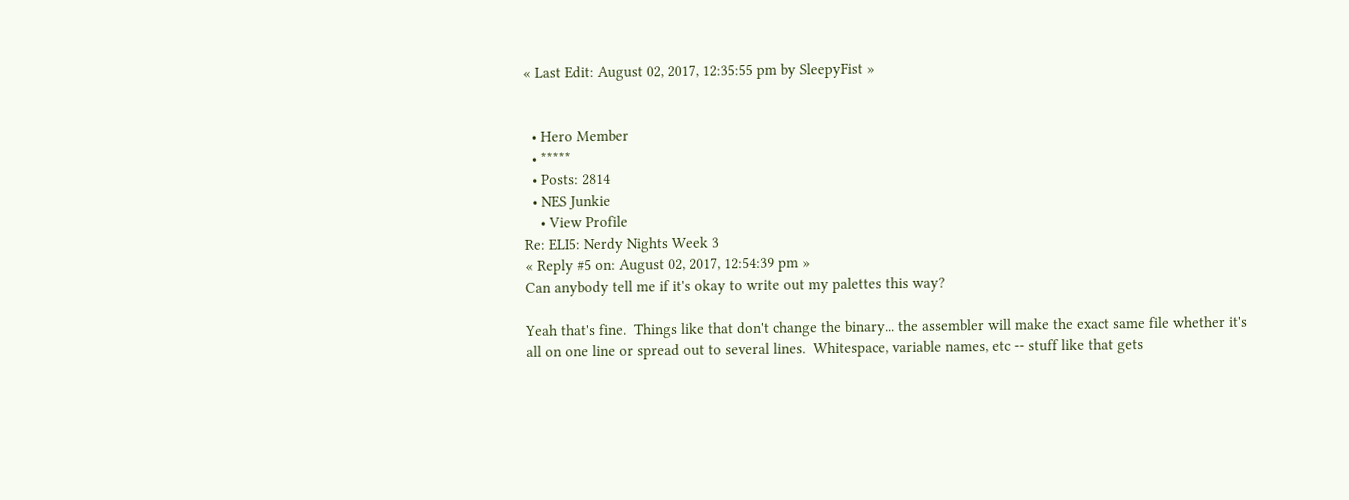« Last Edit: August 02, 2017, 12:35:55 pm by SleepyFist »


  • Hero Member
  • *****
  • Posts: 2814
  • NES Junkie
    • View Profile
Re: ELI5: Nerdy Nights Week 3
« Reply #5 on: August 02, 2017, 12:54:39 pm »
Can anybody tell me if it's okay to write out my palettes this way?

Yeah that's fine.  Things like that don't change the binary... the assembler will make the exact same file whether it's all on one line or spread out to several lines.  Whitespace, variable names, etc -- stuff like that gets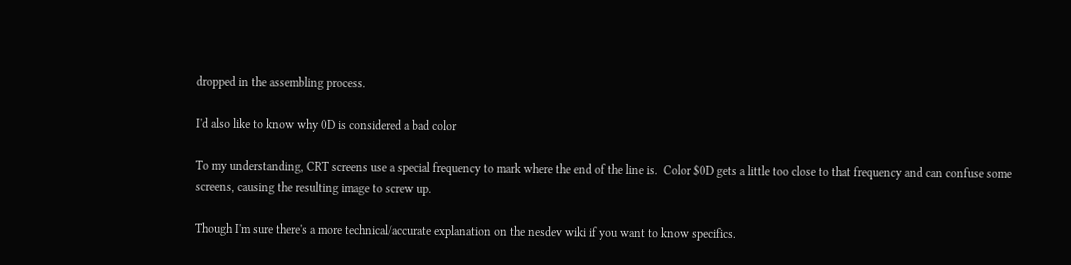dropped in the assembling process.

I'd also like to know why 0D is considered a bad color

To my understanding, CRT screens use a special frequency to mark where the end of the line is.  Color $0D gets a little too close to that frequency and can confuse some screens, causing the resulting image to screw up.

Though I'm sure there's a more technical/accurate explanation on the nesdev wiki if you want to know specifics.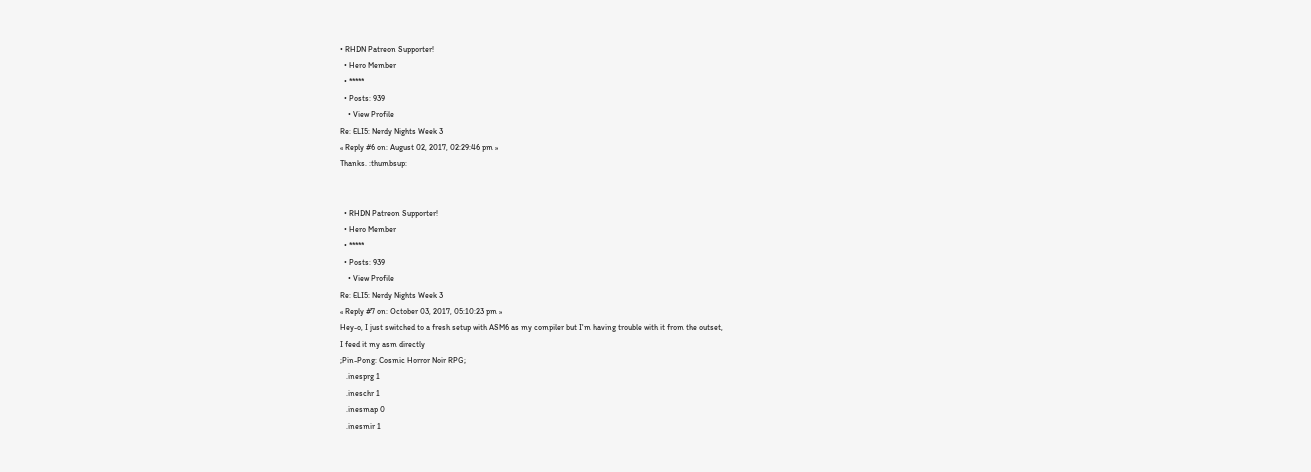• RHDN Patreon Supporter!
  • Hero Member
  • *****
  • Posts: 939
    • View Profile
Re: ELI5: Nerdy Nights Week 3
« Reply #6 on: August 02, 2017, 02:29:46 pm »
Thanks. :thumbsup:


  • RHDN Patreon Supporter!
  • Hero Member
  • *****
  • Posts: 939
    • View Profile
Re: ELI5: Nerdy Nights Week 3
« Reply #7 on: October 03, 2017, 05:10:23 pm »
Hey-o, I just switched to a fresh setup with ASM6 as my compiler but I'm having trouble with it from the outset,
I feed it my asm directly
;Pin-Pong: Cosmic Horror Noir RPG;
   .inesprg 1
   .ineschr 1
   .inesmap 0
   .inesmir 1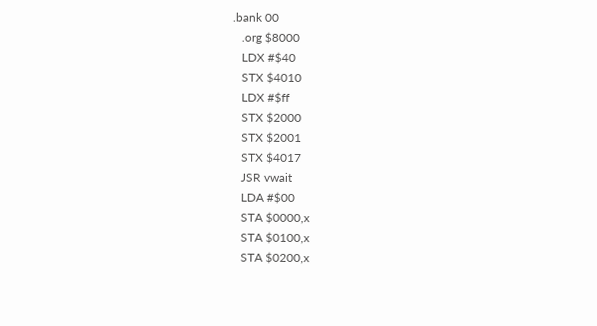.bank 00
   .org $8000
   LDX #$40
   STX $4010
   LDX #$ff
   STX $2000
   STX $2001
   STX $4017
   JSR vwait
   LDA #$00
   STA $0000,x
   STA $0100,x
   STA $0200,x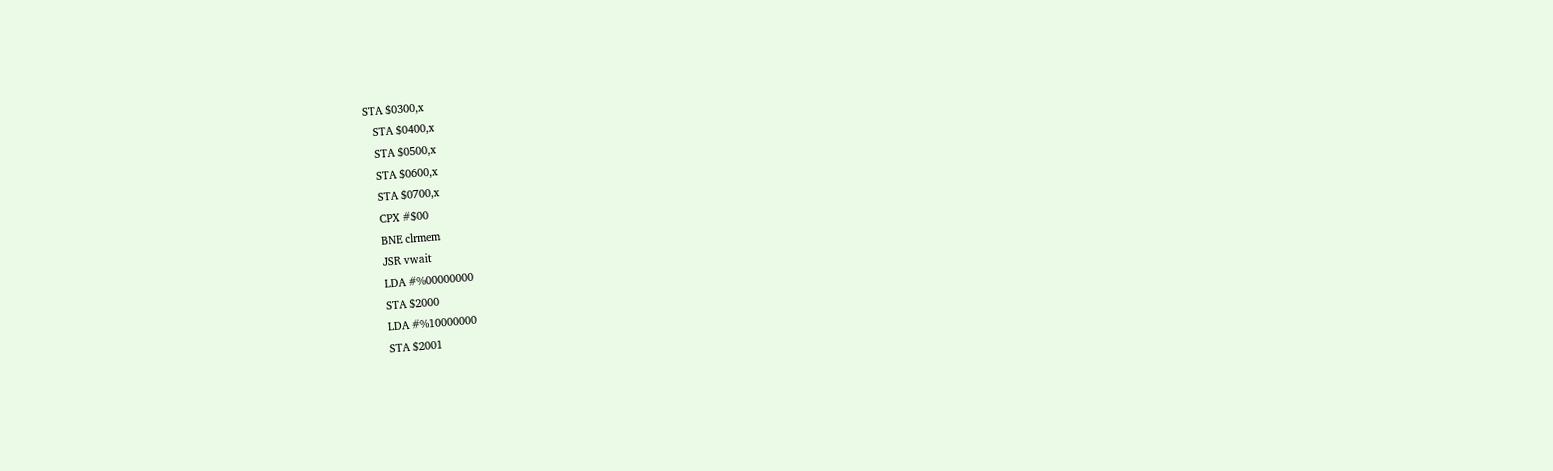STA $0300,x
   STA $0400,x
   STA $0500,x
   STA $0600,x
   STA $0700,x
   CPX #$00
   BNE clrmem
   JSR vwait
   LDA #%00000000
   STA $2000
   LDA #%10000000
   STA $2001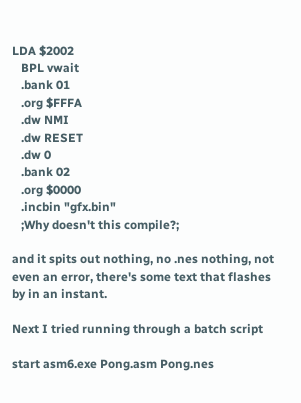LDA $2002
   BPL vwait
   .bank 01
   .org $FFFA
   .dw NMI
   .dw RESET
   .dw 0
   .bank 02
   .org $0000
   .incbin "gfx.bin"
   ;Why doesn't this compile?;

and it spits out nothing, no .nes nothing, not even an error, there's some text that flashes by in an instant.

Next I tried running through a batch script

start asm6.exe Pong.asm Pong.nes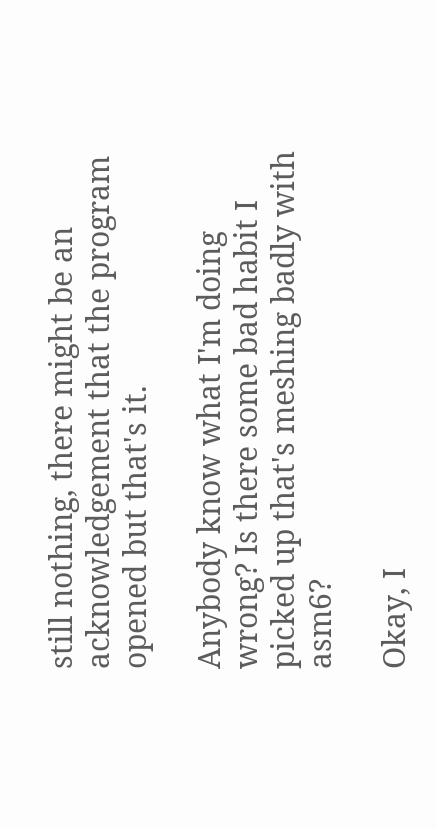still nothing, there might be an acknowledgement that the program opened but that's it.

Anybody know what I'm doing wrong? Is there some bad habit I picked up that's meshing badly with asm6?

Okay, I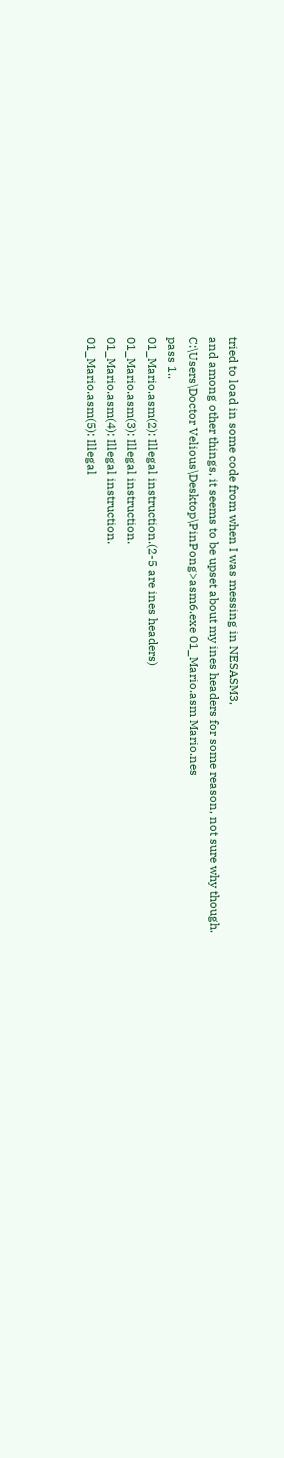tried to load in some code from when I was messing in NESASM3,
and among other things, it seems to be upset about my ines headers for some reason, not sure why though.
C:\Users\Doctor Velious\Desktop\PinPong>asm6.exe 01_Mario.asm Mario.nes
pass 1..
01_Mario.asm(2): Illegal instruction.(2-5 are ines headers)
01_Mario.asm(3): Illegal instruction.
01_Mario.asm(4): Illegal instruction.
01_Mario.asm(5): Illegal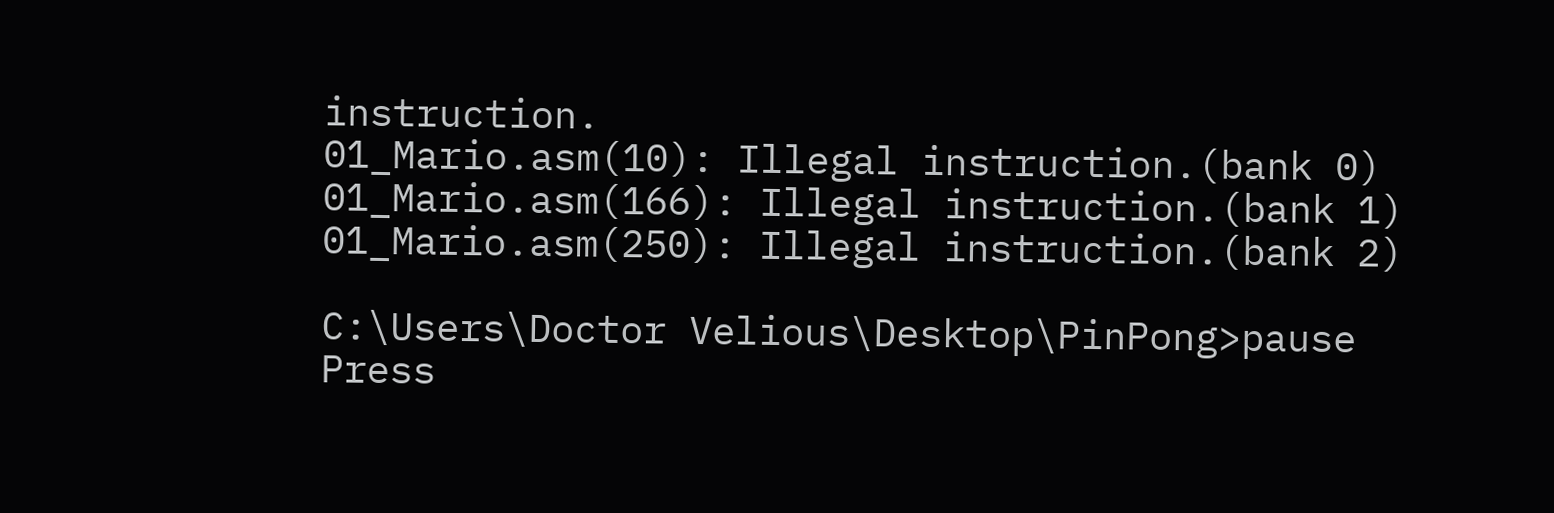instruction.
01_Mario.asm(10): Illegal instruction.(bank 0)
01_Mario.asm(166): Illegal instruction.(bank 1)
01_Mario.asm(250): Illegal instruction.(bank 2)

C:\Users\Doctor Velious\Desktop\PinPong>pause
Press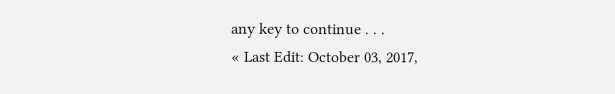any key to continue . . .
« Last Edit: October 03, 2017,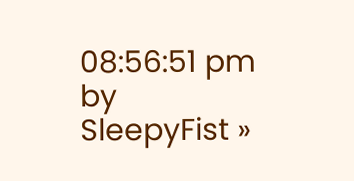08:56:51 pm by SleepyFist »